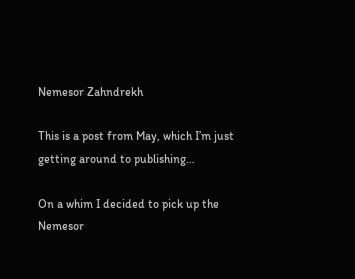Nemesor Zahndrekh

This is a post from May, which I’m just getting around to publishing…

On a whim I decided to pick up the Nemesor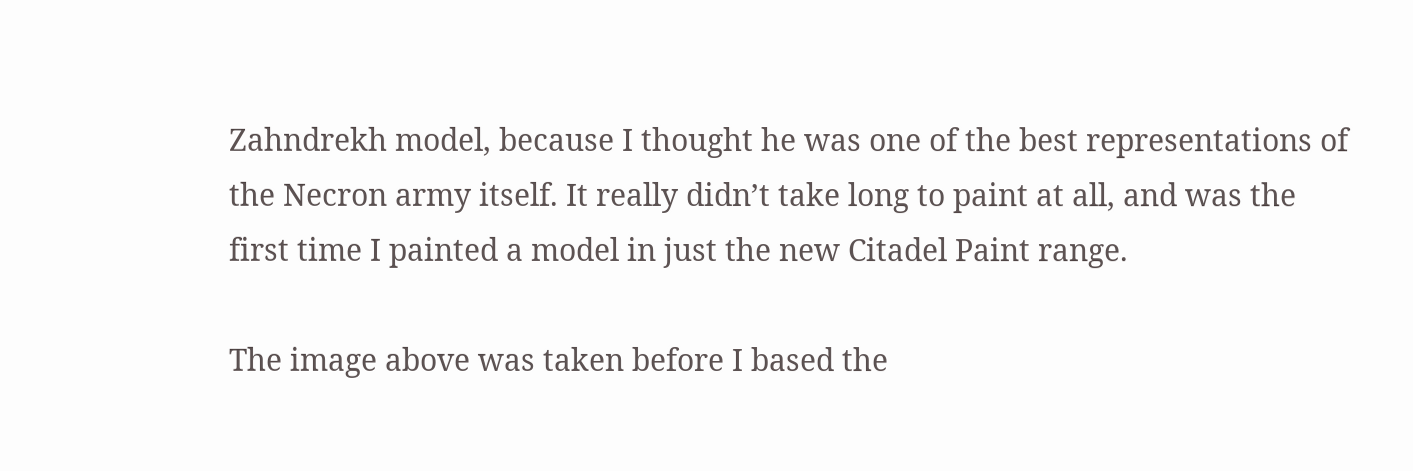Zahndrekh model, because I thought he was one of the best representations of the Necron army itself. It really didn’t take long to paint at all, and was the first time I painted a model in just the new Citadel Paint range.

The image above was taken before I based the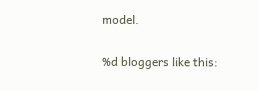model.

%d bloggers like this: